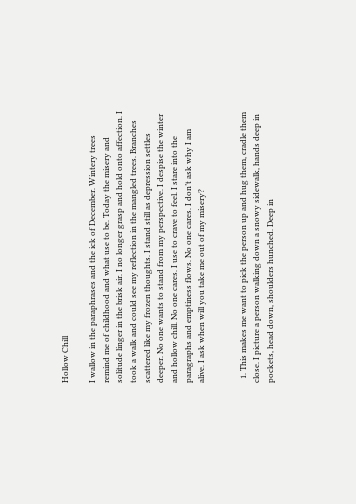Hollow Chill

I wallow in the paraphrases and the ick of December. Wintery trees remind me of childhood and what use to be. Today the misery and solitude linger in the brisk air. I no longer grasp and hold onto affection. I took a walk and could see my reflection in the mangled trees. Branches scattered like my frozen thoughts. I stand still as depression settles deeper. No one wants to stand from my perspective. I despise the winter and hollow chill. No one cares. I use to crave to feel. I stare into the paragraphs and emptiness flows. No one cares. I don’t ask why I am alive. I ask when will you take me out of my misery?


  1. This makes me want to pick the person up and hug them, cradle them close. I picture a person walking down a snowy sidewalk, hands deep in pockets, head down, shoulders hunched. Deep in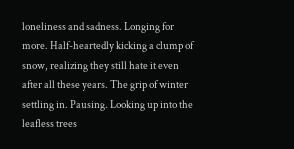loneliness and sadness. Longing for more. Half-heartedly kicking a clump of snow, realizing they still hate it even after all these years. The grip of winter settling in. Pausing. Looking up into the leafless trees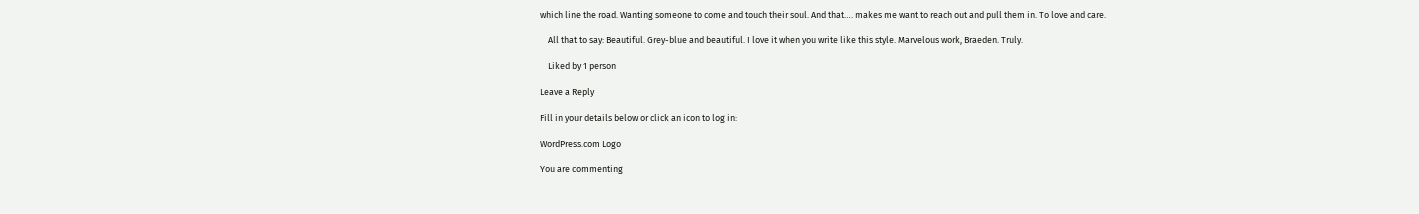which line the road. Wanting someone to come and touch their soul. And that…. makes me want to reach out and pull them in. To love and care.

    All that to say: Beautiful. Grey-blue and beautiful. I love it when you write like this style. Marvelous work, Braeden. Truly.

    Liked by 1 person

Leave a Reply

Fill in your details below or click an icon to log in:

WordPress.com Logo

You are commenting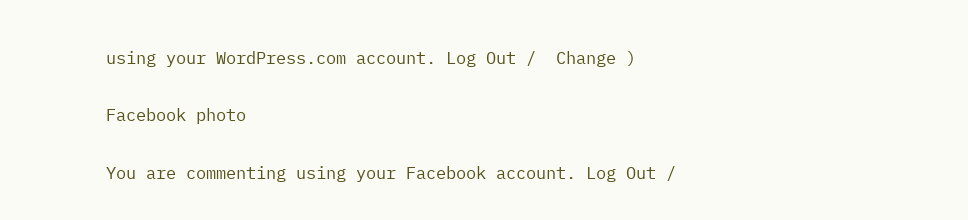using your WordPress.com account. Log Out /  Change )

Facebook photo

You are commenting using your Facebook account. Log Out /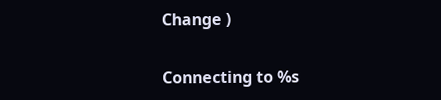Change )

Connecting to %s